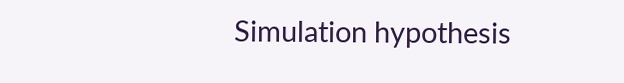Simulation hypothesis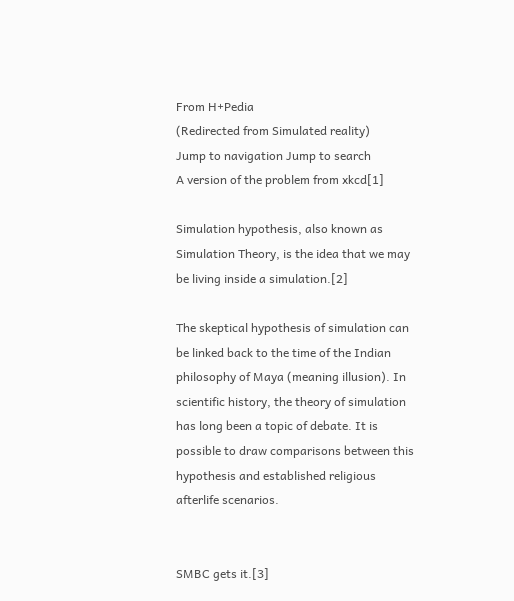From H+Pedia
(Redirected from Simulated reality)
Jump to navigation Jump to search
A version of the problem from xkcd[1]

Simulation hypothesis, also known as Simulation Theory, is the idea that we may be living inside a simulation.[2]

The skeptical hypothesis of simulation can be linked back to the time of the Indian philosophy of Maya (meaning illusion). In scientific history, the theory of simulation has long been a topic of debate. It is possible to draw comparisons between this hypothesis and established religious afterlife scenarios.


SMBC gets it.[3]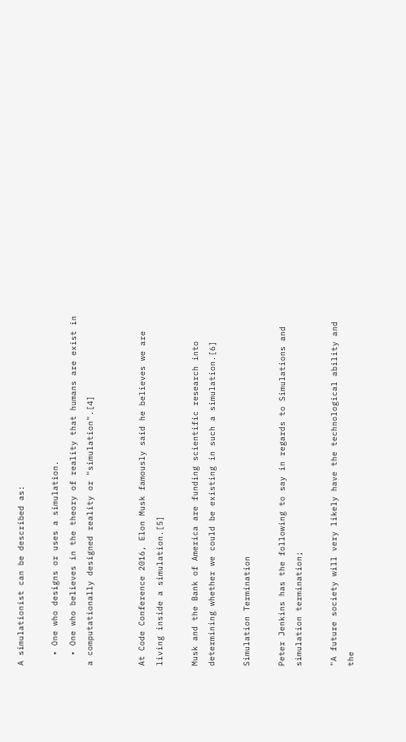A simulationist can be described as:

  • One who designs or uses a simulation.
  • One who believes in the theory of reality that humans are exist in a computationally designed reality or "simulation".[4]


At Code Conference 2016, Elon Musk famously said he believes we are living inside a simulation.[5]

Musk and the Bank of America are funding scientific research into determining whether we could be existing in such a simulation.[6]

Simulation Termination

Peter Jenkins has the following to say in regards to Simulations and simulation termination;

"A future society will very likely have the technological ability and the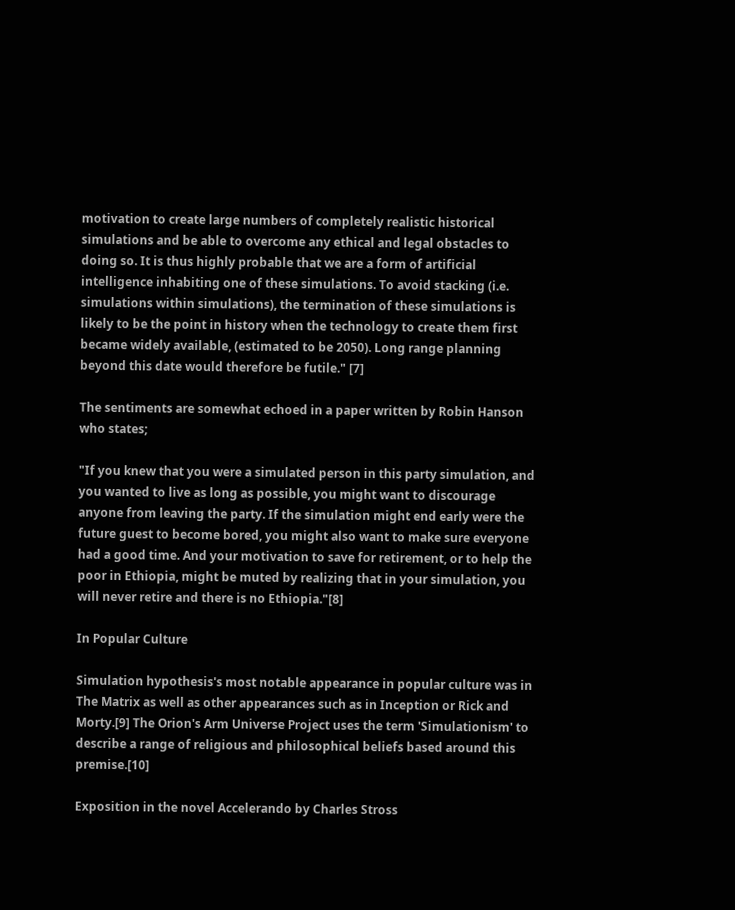motivation to create large numbers of completely realistic historical simulations and be able to overcome any ethical and legal obstacles to doing so. It is thus highly probable that we are a form of artificial intelligence inhabiting one of these simulations. To avoid stacking (i.e. simulations within simulations), the termination of these simulations is likely to be the point in history when the technology to create them first became widely available, (estimated to be 2050). Long range planning beyond this date would therefore be futile." [7]

The sentiments are somewhat echoed in a paper written by Robin Hanson who states;

"If you knew that you were a simulated person in this party simulation, and you wanted to live as long as possible, you might want to discourage anyone from leaving the party. If the simulation might end early were the future guest to become bored, you might also want to make sure everyone had a good time. And your motivation to save for retirement, or to help the poor in Ethiopia, might be muted by realizing that in your simulation, you will never retire and there is no Ethiopia."[8]

In Popular Culture

Simulation hypothesis's most notable appearance in popular culture was in The Matrix as well as other appearances such as in Inception or Rick and Morty.[9] The Orion's Arm Universe Project uses the term 'Simulationism' to describe a range of religious and philosophical beliefs based around this premise.[10]

Exposition in the novel Accelerando by Charles Stross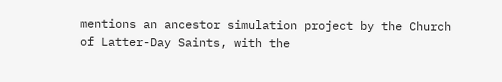mentions an ancestor simulation project by the Church of Latter-Day Saints, with the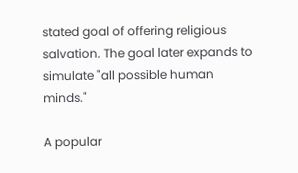stated goal of offering religious salvation. The goal later expands to simulate "all possible human minds."

A popular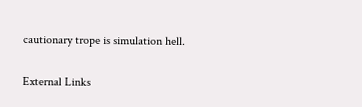cautionary trope is simulation hell.

External Links